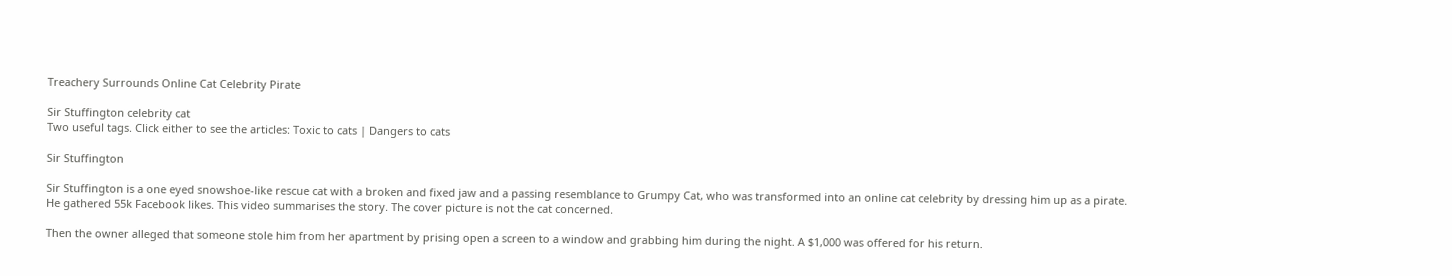Treachery Surrounds Online Cat Celebrity Pirate

Sir Stuffington celebrity cat
Two useful tags. Click either to see the articles: Toxic to cats | Dangers to cats

Sir Stuffington

Sir Stuffington is a one eyed snowshoe-like rescue cat with a broken and fixed jaw and a passing resemblance to Grumpy Cat, who was transformed into an online cat celebrity by dressing him up as a pirate. He gathered 55k Facebook likes. This video summarises the story. The cover picture is not the cat concerned.

Then the owner alleged that someone stole him from her apartment by prising open a screen to a window and grabbing him during the night. A $1,000 was offered for his return.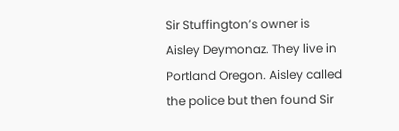Sir Stuffington’s owner is Aisley Deymonaz. They live in Portland Oregon. Aisley called the police but then found Sir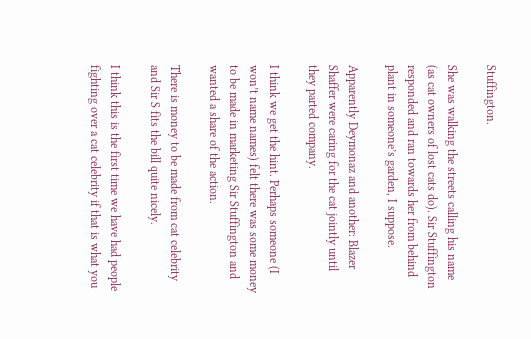Stuffington.

She was walking the streets calling his name (as cat owners of lost cats do). Sir Stuffington responded and ran towards her from behind plant in someone’s garden, I suppose.

Apparently Deymonaz and another: Blazer Shaffer were caring for the cat jointly until they parted company.

I think we get the hint. Perhaps someone (I won’t name names) felt there was some money to be made in marketing Sir Stuffington and wanted a share of the action.

There is money to be made from cat celebrity and Sir S fits the bill quite nicely.

I think this is the first time we have had people fighting over a cat celebrity if that is what you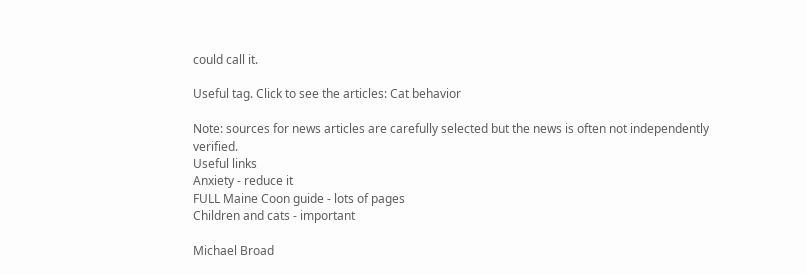could call it.

Useful tag. Click to see the articles: Cat behavior

Note: sources for news articles are carefully selected but the news is often not independently verified.
Useful links
Anxiety - reduce it
FULL Maine Coon guide - lots of pages
Children and cats - important

Michael Broad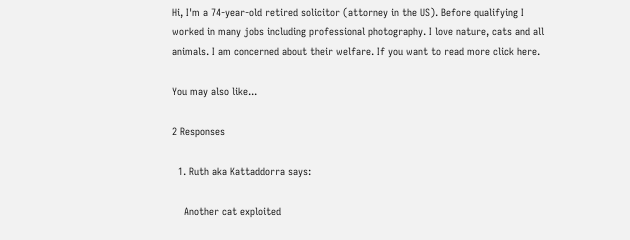Hi, I'm a 74-year-old retired solicitor (attorney in the US). Before qualifying I worked in many jobs including professional photography. I love nature, cats and all animals. I am concerned about their welfare. If you want to read more click here.

You may also like...

2 Responses

  1. Ruth aka Kattaddorra says:

    Another cat exploited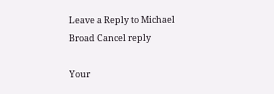Leave a Reply to Michael Broad Cancel reply

Your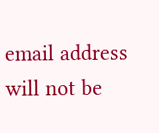email address will not be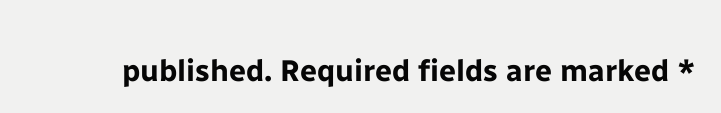published. Required fields are marked *